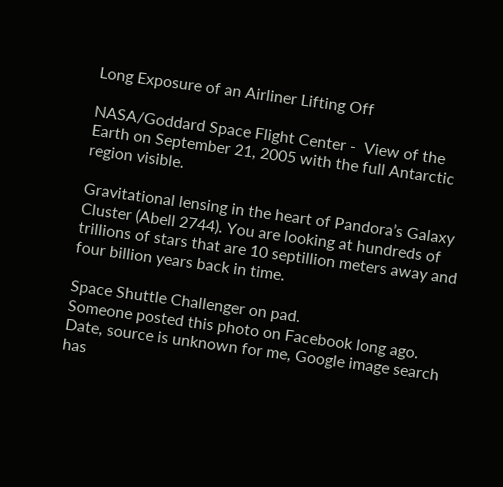Long Exposure of an Airliner Lifting Off

NASA/Goddard Space Flight Center -  View of the Earth on September 21, 2005 with the full Antarctic region visible.

Gravitational lensing in the heart of Pandora’s Galaxy Cluster (Abell 2744). You are looking at hundreds of trillions of stars that are 10 septillion meters away and four billion years back in time.

Space Shuttle Challenger on pad.
Someone posted this photo on Facebook long ago. Date, source is unknown for me, Google image search has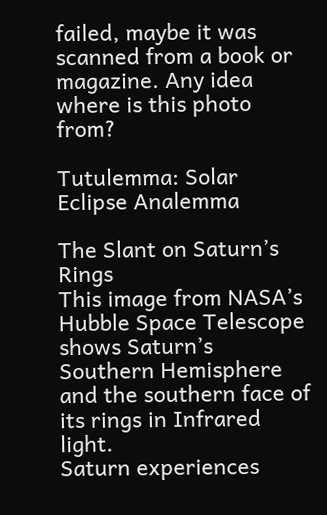failed, maybe it was scanned from a book or magazine. Any idea where is this photo from?

Tutulemma: Solar Eclipse Analemma

The Slant on Saturn’s Rings
This image from NASA’s Hubble Space Telescope shows Saturn’s Southern Hemisphere and the southern face of its rings in Infrared light.
Saturn experiences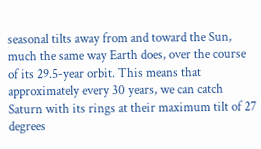seasonal tilts away from and toward the Sun, much the same way Earth does, over the course of its 29.5-year orbit. This means that approximately every 30 years, we can catch Saturn with its rings at their maximum tilt of 27 degrees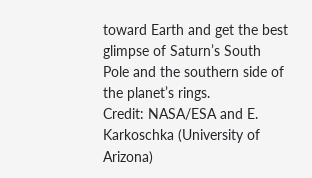toward Earth and get the best glimpse of Saturn’s South Pole and the southern side of the planet’s rings.
Credit: NASA/ESA and E. Karkoschka (University of Arizona)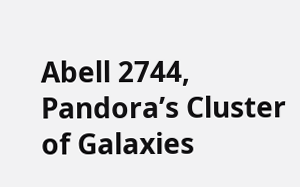Abell 2744, Pandora’s Cluster of Galaxies